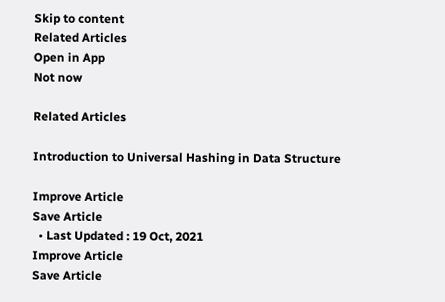Skip to content
Related Articles
Open in App
Not now

Related Articles

Introduction to Universal Hashing in Data Structure

Improve Article
Save Article
  • Last Updated : 19 Oct, 2021
Improve Article
Save Article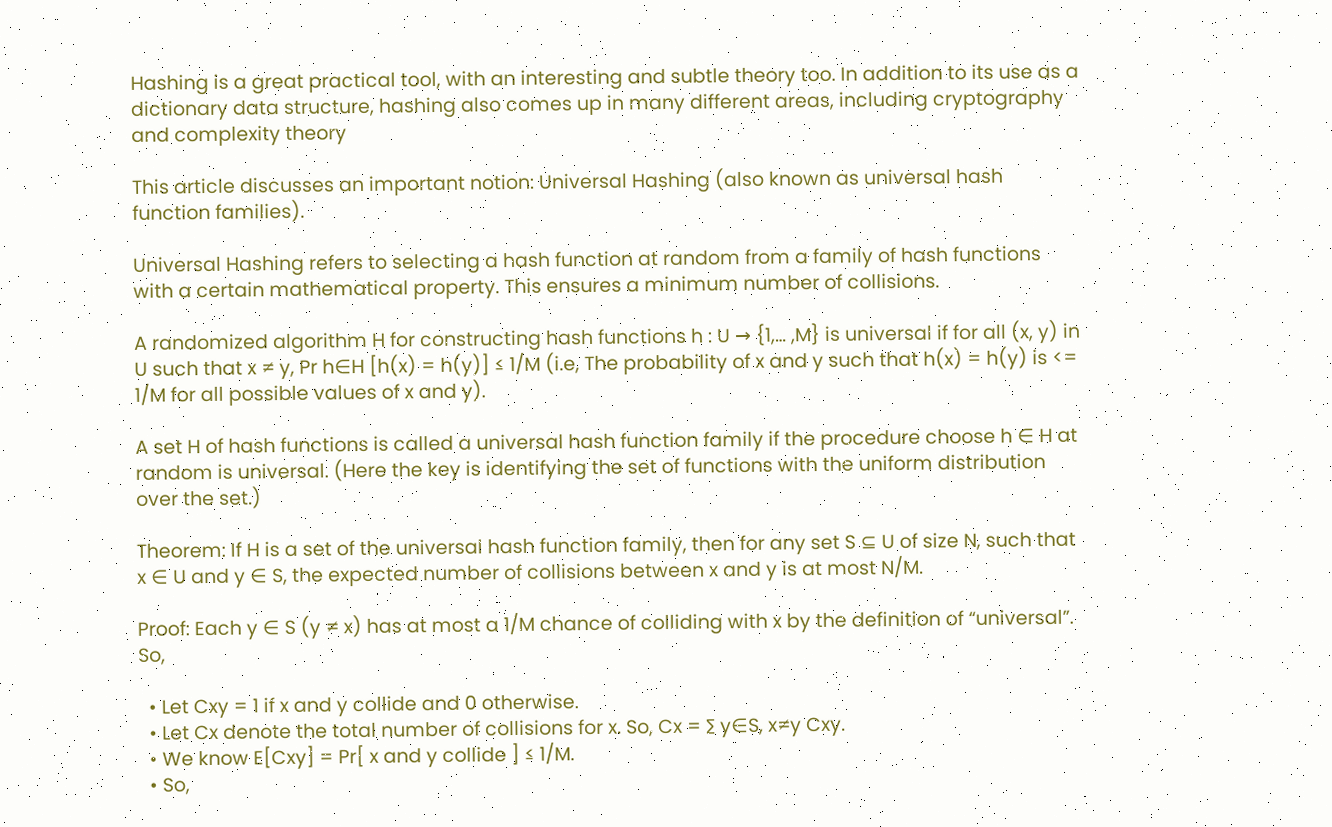Hashing is a great practical tool, with an interesting and subtle theory too. In addition to its use as a dictionary data structure, hashing also comes up in many different areas, including cryptography and complexity theory

This article discusses an important notion: Universal Hashing (also known as universal hash function families).

Universal Hashing refers to selecting a hash function at random from a family of hash functions with a certain mathematical property. This ensures a minimum number of collisions.

A randomized algorithm H for constructing hash functions h : U → {1,… ,M} is universal if for all (x, y) in U such that x ≠ y, Pr h∈H [h(x) = h(y)] ≤ 1/M (i.e, The probability of x and y such that h(x) = h(y) is <= 1/M for all possible values of x and y).

A set H of hash functions is called a universal hash function family if the procedure choose h ∈ H at random is universal. (Here the key is identifying the set of functions with the uniform distribution over the set.)

Theorem: If H is a set of the universal hash function family, then for any set S ⊆ U of size N, such that x ∈ U and y ∈ S, the expected number of collisions between x and y is at most N/M.

Proof: Each y ∈ S (y ≠ x) has at most a 1/M chance of colliding with x by the definition of “universal”. So,

  • Let Cxy = 1 if x and y collide and 0 otherwise.
  • Let Cx denote the total number of collisions for x. So, Cx = ∑ y∈S, x≠y Cxy.
  • We know E[Cxy] = Pr[ x and y collide ] ≤ 1/M.
  • So,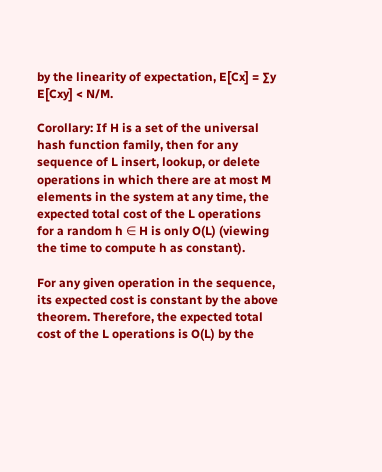by the linearity of expectation, E[Cx] = ∑y E[Cxy] < N/M.

Corollary: If H is a set of the universal hash function family, then for any sequence of L insert, lookup, or delete operations in which there are at most M elements in the system at any time, the expected total cost of the L operations for a random h ∈ H is only O(L) (viewing the time to compute h as constant).

For any given operation in the sequence, its expected cost is constant by the above theorem. Therefore, the expected total cost of the L operations is O(L) by the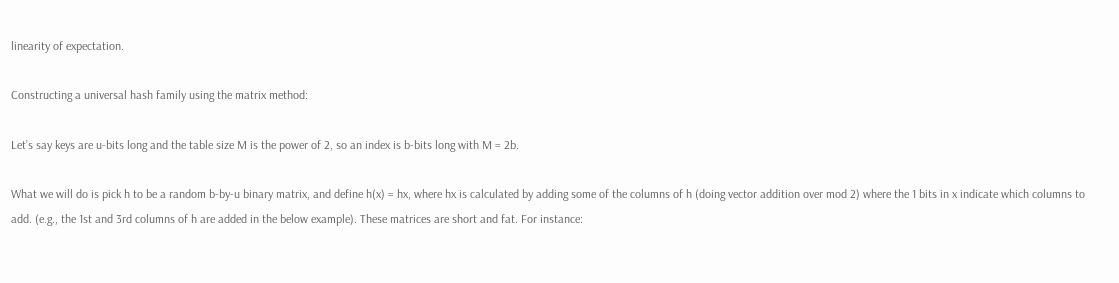linearity of expectation.

Constructing a universal hash family using the matrix method:

Let’s say keys are u-bits long and the table size M is the power of 2, so an index is b-bits long with M = 2b.

What we will do is pick h to be a random b-by-u binary matrix, and define h(x) = hx, where hx is calculated by adding some of the columns of h (doing vector addition over mod 2) where the 1 bits in x indicate which columns to add. (e.g., the 1st and 3rd columns of h are added in the below example). These matrices are short and fat. For instance: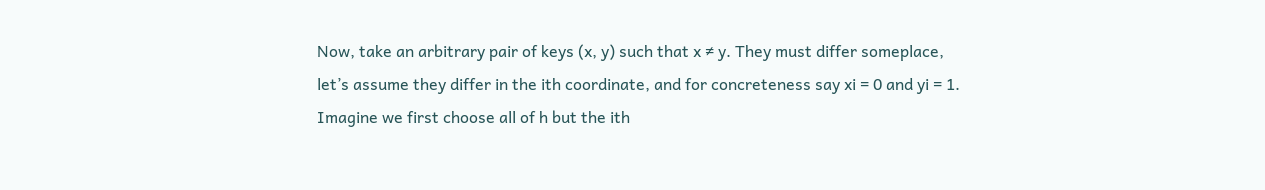Now, take an arbitrary pair of keys (x, y) such that x ≠ y. They must differ someplace, let’s assume they differ in the ith coordinate, and for concreteness say xi = 0 and yi = 1. Imagine we first choose all of h but the ith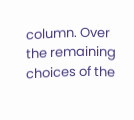column. Over the remaining choices of the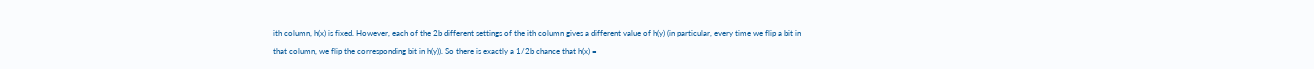ith column, h(x) is fixed. However, each of the 2b different settings of the ith column gives a different value of h(y) (in particular, every time we flip a bit in that column, we flip the corresponding bit in h(y)). So there is exactly a 1/2b chance that h(x) =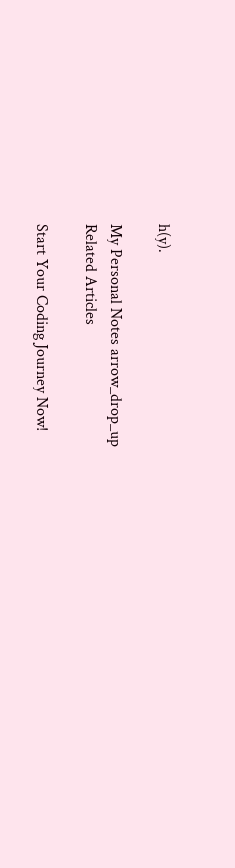h(y).

My Personal Notes arrow_drop_up
Related Articles

Start Your Coding Journey Now!